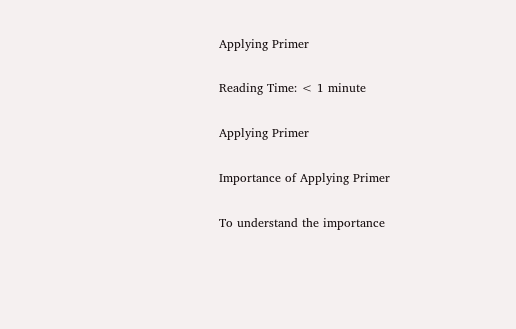Applying Primer

Reading Time: < 1 minute

Applying Primer

Importance of Applying Primer

To understand the importance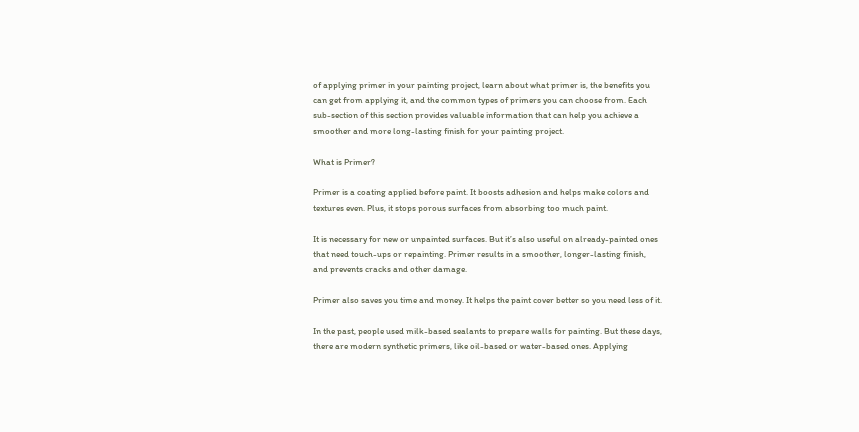of applying primer in your painting project, learn about what primer is, the benefits you can get from applying it, and the common types of primers you can choose from. Each sub-section of this section provides valuable information that can help you achieve a smoother and more long-lasting finish for your painting project.

What is Primer?

Primer is a coating applied before paint. It boosts adhesion and helps make colors and textures even. Plus, it stops porous surfaces from absorbing too much paint.

It is necessary for new or unpainted surfaces. But it’s also useful on already-painted ones that need touch-ups or repainting. Primer results in a smoother, longer-lasting finish, and prevents cracks and other damage.

Primer also saves you time and money. It helps the paint cover better so you need less of it.

In the past, people used milk-based sealants to prepare walls for painting. But these days, there are modern synthetic primers, like oil-based or water-based ones. Applying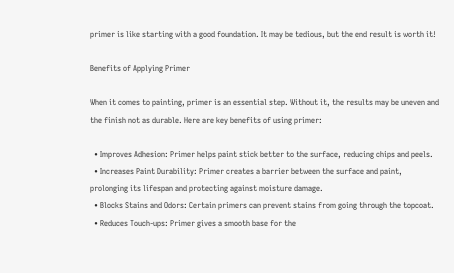primer is like starting with a good foundation. It may be tedious, but the end result is worth it!

Benefits of Applying Primer

When it comes to painting, primer is an essential step. Without it, the results may be uneven and the finish not as durable. Here are key benefits of using primer:

  • Improves Adhesion: Primer helps paint stick better to the surface, reducing chips and peels.
  • Increases Paint Durability: Primer creates a barrier between the surface and paint, prolonging its lifespan and protecting against moisture damage.
  • Blocks Stains and Odors: Certain primers can prevent stains from going through the topcoat.
  • Reduces Touch-ups: Primer gives a smooth base for the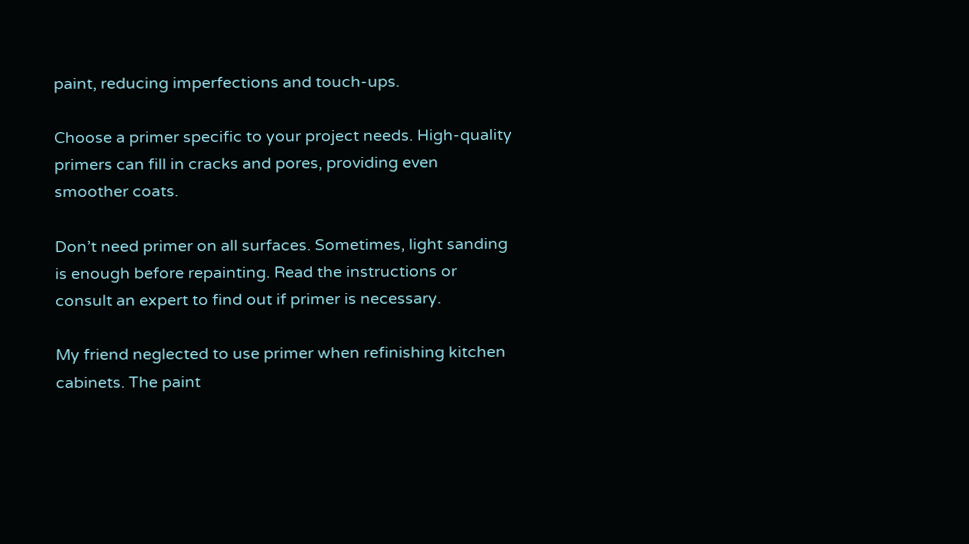paint, reducing imperfections and touch-ups.

Choose a primer specific to your project needs. High-quality primers can fill in cracks and pores, providing even smoother coats.

Don’t need primer on all surfaces. Sometimes, light sanding is enough before repainting. Read the instructions or consult an expert to find out if primer is necessary.

My friend neglected to use primer when refinishing kitchen cabinets. The paint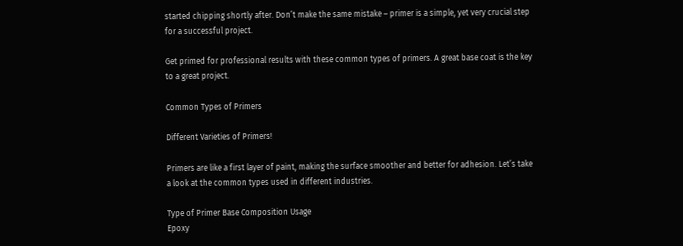started chipping shortly after. Don’t make the same mistake – primer is a simple, yet very crucial step for a successful project.

Get primed for professional results with these common types of primers. A great base coat is the key to a great project.

Common Types of Primers

Different Varieties of Primers!

Primers are like a first layer of paint, making the surface smoother and better for adhesion. Let’s take a look at the common types used in different industries.

Type of Primer Base Composition Usage
Epoxy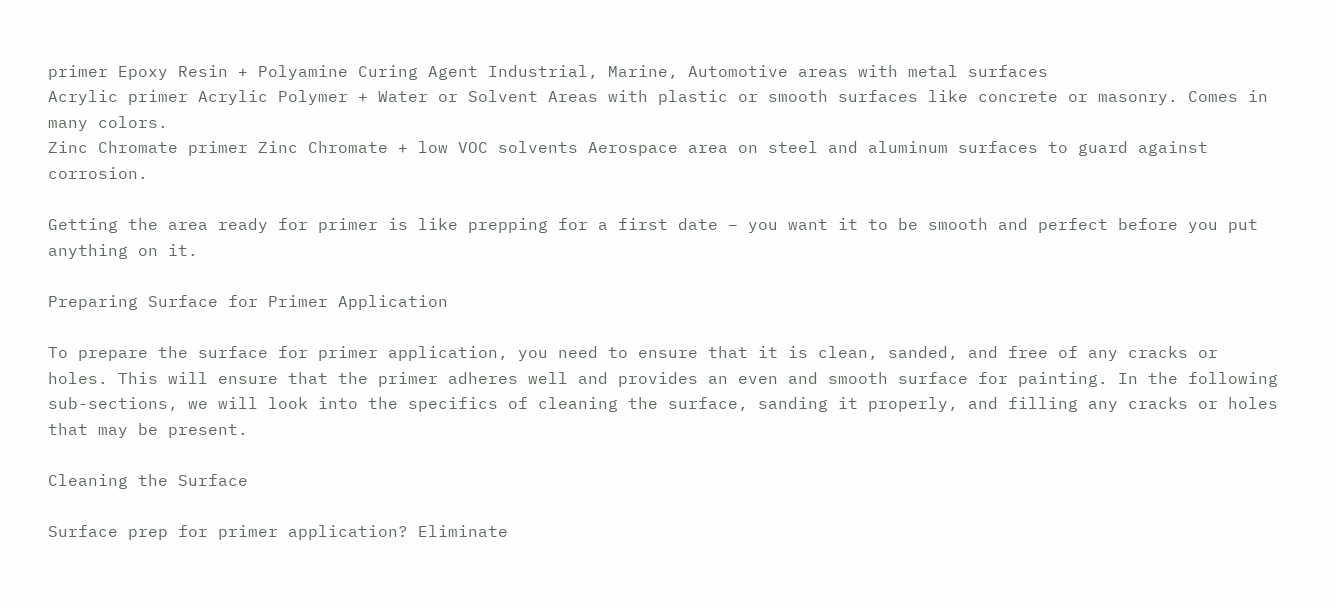primer Epoxy Resin + Polyamine Curing Agent Industrial, Marine, Automotive areas with metal surfaces
Acrylic primer Acrylic Polymer + Water or Solvent Areas with plastic or smooth surfaces like concrete or masonry. Comes in many colors.
Zinc Chromate primer Zinc Chromate + low VOC solvents Aerospace area on steel and aluminum surfaces to guard against corrosion.

Getting the area ready for primer is like prepping for a first date – you want it to be smooth and perfect before you put anything on it.

Preparing Surface for Primer Application

To prepare the surface for primer application, you need to ensure that it is clean, sanded, and free of any cracks or holes. This will ensure that the primer adheres well and provides an even and smooth surface for painting. In the following sub-sections, we will look into the specifics of cleaning the surface, sanding it properly, and filling any cracks or holes that may be present.

Cleaning the Surface

Surface prep for primer application? Eliminate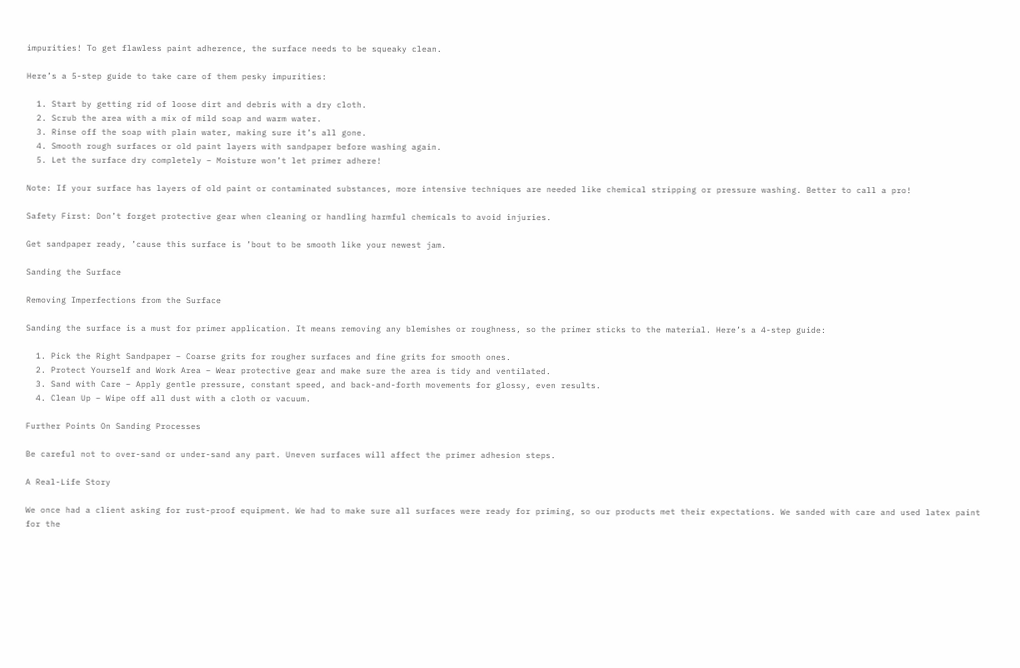impurities! To get flawless paint adherence, the surface needs to be squeaky clean.

Here’s a 5-step guide to take care of them pesky impurities:

  1. Start by getting rid of loose dirt and debris with a dry cloth.
  2. Scrub the area with a mix of mild soap and warm water.
  3. Rinse off the soap with plain water, making sure it’s all gone.
  4. Smooth rough surfaces or old paint layers with sandpaper before washing again.
  5. Let the surface dry completely – Moisture won’t let primer adhere!

Note: If your surface has layers of old paint or contaminated substances, more intensive techniques are needed like chemical stripping or pressure washing. Better to call a pro!

Safety First: Don’t forget protective gear when cleaning or handling harmful chemicals to avoid injuries.

Get sandpaper ready, ’cause this surface is ’bout to be smooth like your newest jam.

Sanding the Surface

Removing Imperfections from the Surface

Sanding the surface is a must for primer application. It means removing any blemishes or roughness, so the primer sticks to the material. Here’s a 4-step guide:

  1. Pick the Right Sandpaper – Coarse grits for rougher surfaces and fine grits for smooth ones.
  2. Protect Yourself and Work Area – Wear protective gear and make sure the area is tidy and ventilated.
  3. Sand with Care – Apply gentle pressure, constant speed, and back-and-forth movements for glossy, even results.
  4. Clean Up – Wipe off all dust with a cloth or vacuum.

Further Points On Sanding Processes

Be careful not to over-sand or under-sand any part. Uneven surfaces will affect the primer adhesion steps.

A Real-Life Story

We once had a client asking for rust-proof equipment. We had to make sure all surfaces were ready for priming, so our products met their expectations. We sanded with care and used latex paint for the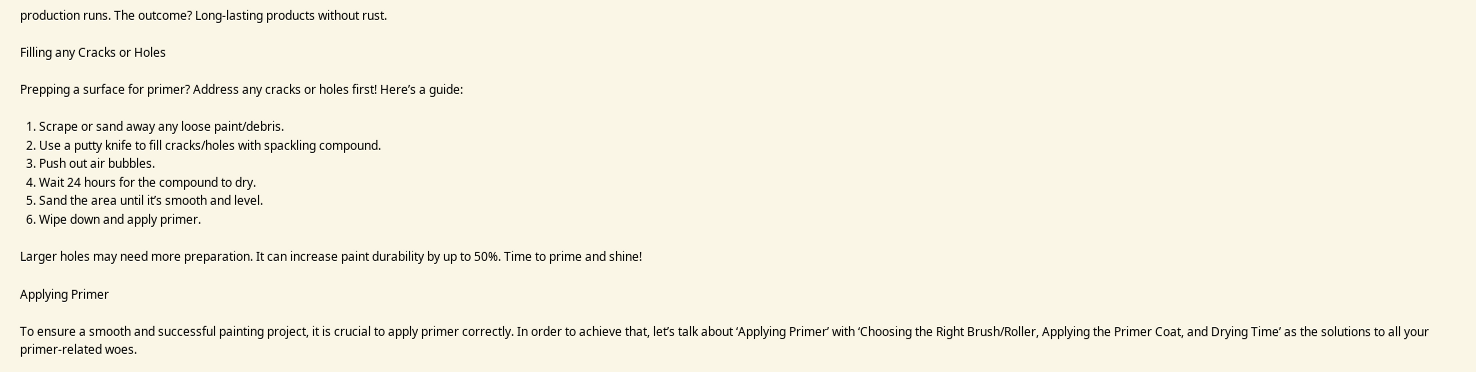production runs. The outcome? Long-lasting products without rust.

Filling any Cracks or Holes

Prepping a surface for primer? Address any cracks or holes first! Here’s a guide:

  1. Scrape or sand away any loose paint/debris.
  2. Use a putty knife to fill cracks/holes with spackling compound.
  3. Push out air bubbles.
  4. Wait 24 hours for the compound to dry.
  5. Sand the area until it’s smooth and level.
  6. Wipe down and apply primer.

Larger holes may need more preparation. It can increase paint durability by up to 50%. Time to prime and shine!

Applying Primer

To ensure a smooth and successful painting project, it is crucial to apply primer correctly. In order to achieve that, let’s talk about ‘Applying Primer’ with ‘Choosing the Right Brush/Roller, Applying the Primer Coat, and Drying Time’ as the solutions to all your primer-related woes.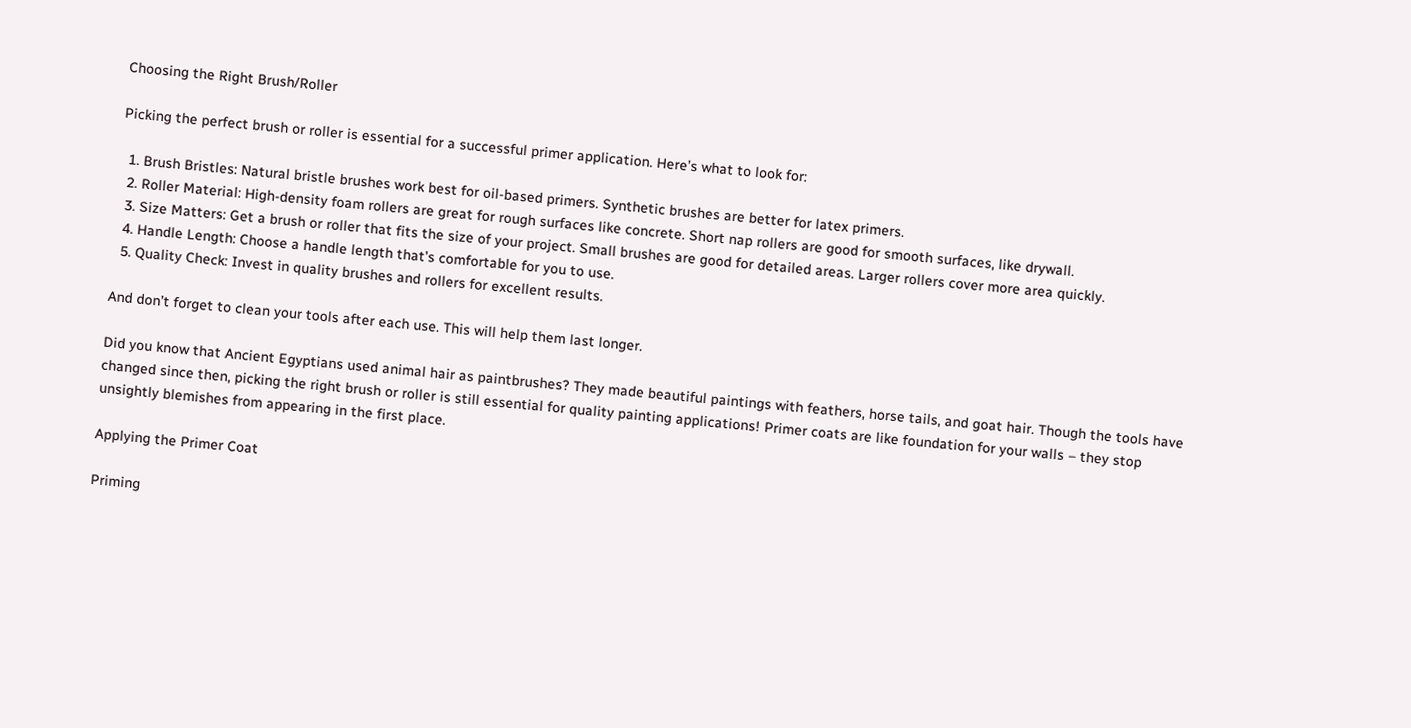Choosing the Right Brush/Roller

Picking the perfect brush or roller is essential for a successful primer application. Here’s what to look for:

  1. Brush Bristles: Natural bristle brushes work best for oil-based primers. Synthetic brushes are better for latex primers.
  2. Roller Material: High-density foam rollers are great for rough surfaces like concrete. Short nap rollers are good for smooth surfaces, like drywall.
  3. Size Matters: Get a brush or roller that fits the size of your project. Small brushes are good for detailed areas. Larger rollers cover more area quickly.
  4. Handle Length: Choose a handle length that’s comfortable for you to use.
  5. Quality Check: Invest in quality brushes and rollers for excellent results.

And don’t forget to clean your tools after each use. This will help them last longer.

Did you know that Ancient Egyptians used animal hair as paintbrushes? They made beautiful paintings with feathers, horse tails, and goat hair. Though the tools have changed since then, picking the right brush or roller is still essential for quality painting applications! Primer coats are like foundation for your walls – they stop unsightly blemishes from appearing in the first place.

Applying the Primer Coat

Priming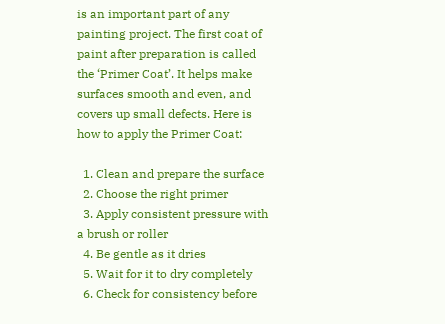is an important part of any painting project. The first coat of paint after preparation is called the ‘Primer Coat’. It helps make surfaces smooth and even, and covers up small defects. Here is how to apply the Primer Coat:

  1. Clean and prepare the surface
  2. Choose the right primer
  3. Apply consistent pressure with a brush or roller
  4. Be gentle as it dries
  5. Wait for it to dry completely
  6. Check for consistency before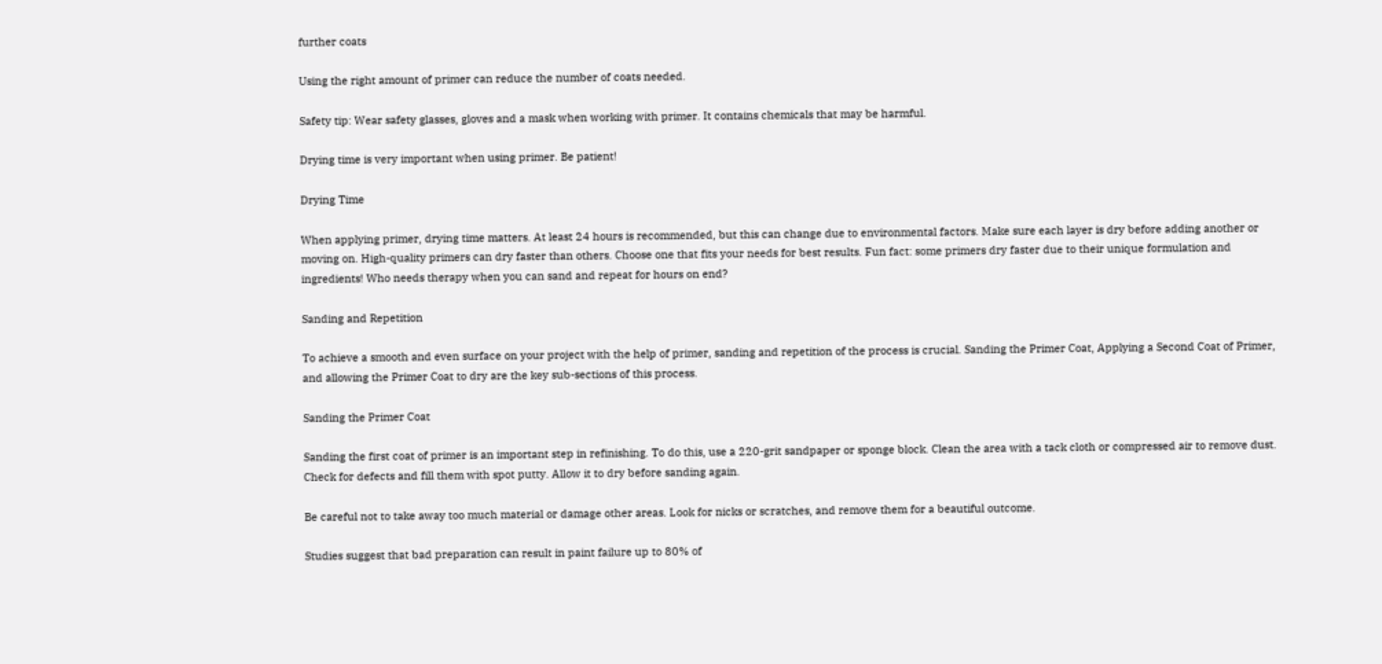further coats

Using the right amount of primer can reduce the number of coats needed.

Safety tip: Wear safety glasses, gloves and a mask when working with primer. It contains chemicals that may be harmful.

Drying time is very important when using primer. Be patient!

Drying Time

When applying primer, drying time matters. At least 24 hours is recommended, but this can change due to environmental factors. Make sure each layer is dry before adding another or moving on. High-quality primers can dry faster than others. Choose one that fits your needs for best results. Fun fact: some primers dry faster due to their unique formulation and ingredients! Who needs therapy when you can sand and repeat for hours on end?

Sanding and Repetition

To achieve a smooth and even surface on your project with the help of primer, sanding and repetition of the process is crucial. Sanding the Primer Coat, Applying a Second Coat of Primer, and allowing the Primer Coat to dry are the key sub-sections of this process.

Sanding the Primer Coat

Sanding the first coat of primer is an important step in refinishing. To do this, use a 220-grit sandpaper or sponge block. Clean the area with a tack cloth or compressed air to remove dust. Check for defects and fill them with spot putty. Allow it to dry before sanding again.

Be careful not to take away too much material or damage other areas. Look for nicks or scratches, and remove them for a beautiful outcome.

Studies suggest that bad preparation can result in paint failure up to 80% of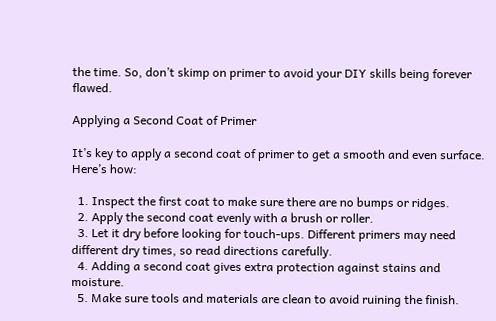the time. So, don’t skimp on primer to avoid your DIY skills being forever flawed.

Applying a Second Coat of Primer

It’s key to apply a second coat of primer to get a smooth and even surface. Here’s how:

  1. Inspect the first coat to make sure there are no bumps or ridges.
  2. Apply the second coat evenly with a brush or roller.
  3. Let it dry before looking for touch-ups. Different primers may need different dry times, so read directions carefully.
  4. Adding a second coat gives extra protection against stains and moisture.
  5. Make sure tools and materials are clean to avoid ruining the finish.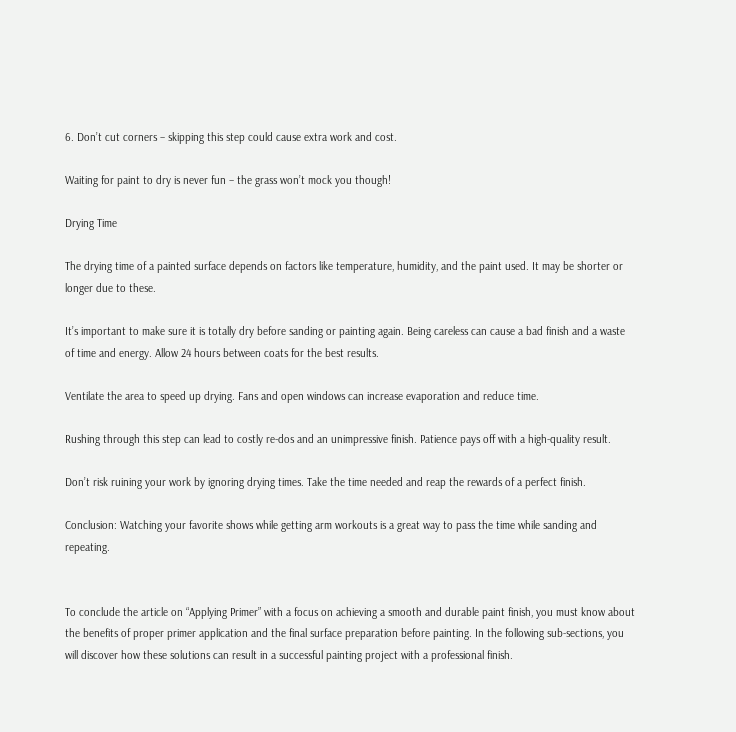6. Don’t cut corners – skipping this step could cause extra work and cost.

Waiting for paint to dry is never fun – the grass won’t mock you though!

Drying Time

The drying time of a painted surface depends on factors like temperature, humidity, and the paint used. It may be shorter or longer due to these.

It’s important to make sure it is totally dry before sanding or painting again. Being careless can cause a bad finish and a waste of time and energy. Allow 24 hours between coats for the best results.

Ventilate the area to speed up drying. Fans and open windows can increase evaporation and reduce time.

Rushing through this step can lead to costly re-dos and an unimpressive finish. Patience pays off with a high-quality result.

Don’t risk ruining your work by ignoring drying times. Take the time needed and reap the rewards of a perfect finish.

Conclusion: Watching your favorite shows while getting arm workouts is a great way to pass the time while sanding and repeating.


To conclude the article on “Applying Primer” with a focus on achieving a smooth and durable paint finish, you must know about the benefits of proper primer application and the final surface preparation before painting. In the following sub-sections, you will discover how these solutions can result in a successful painting project with a professional finish.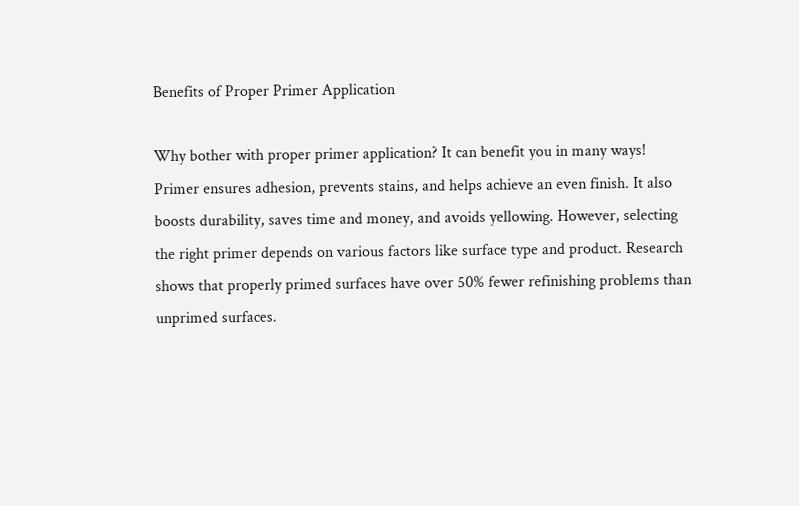Benefits of Proper Primer Application

Why bother with proper primer application? It can benefit you in many ways! Primer ensures adhesion, prevents stains, and helps achieve an even finish. It also boosts durability, saves time and money, and avoids yellowing. However, selecting the right primer depends on various factors like surface type and product. Research shows that properly primed surfaces have over 50% fewer refinishing problems than unprimed surfaces.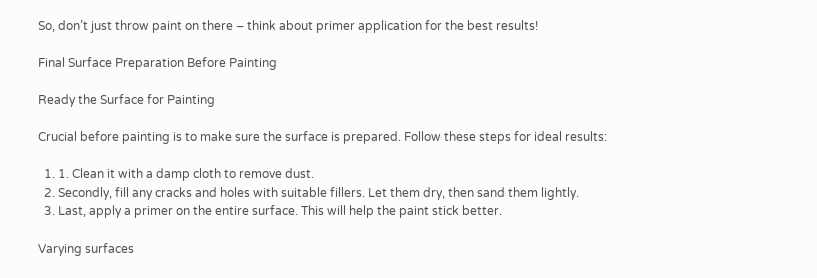So, don’t just throw paint on there – think about primer application for the best results!

Final Surface Preparation Before Painting

Ready the Surface for Painting

Crucial before painting is to make sure the surface is prepared. Follow these steps for ideal results:

  1. 1. Clean it with a damp cloth to remove dust.
  2. Secondly, fill any cracks and holes with suitable fillers. Let them dry, then sand them lightly.
  3. Last, apply a primer on the entire surface. This will help the paint stick better.

Varying surfaces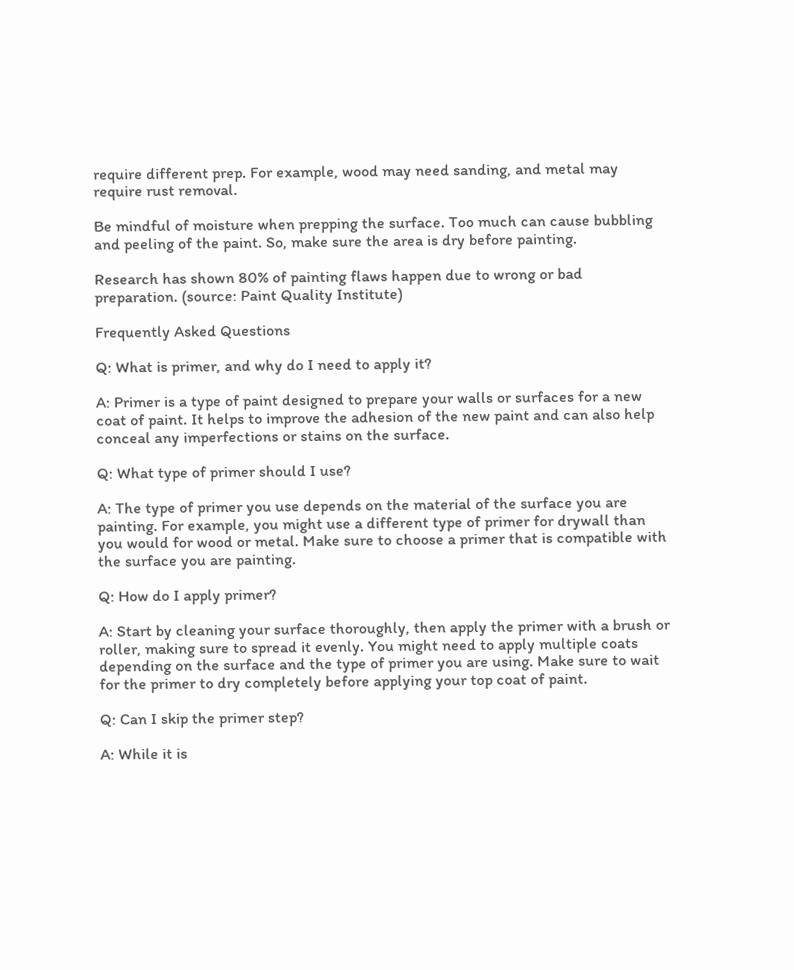require different prep. For example, wood may need sanding, and metal may require rust removal.

Be mindful of moisture when prepping the surface. Too much can cause bubbling and peeling of the paint. So, make sure the area is dry before painting.

Research has shown 80% of painting flaws happen due to wrong or bad preparation. (source: Paint Quality Institute)

Frequently Asked Questions

Q: What is primer, and why do I need to apply it?

A: Primer is a type of paint designed to prepare your walls or surfaces for a new coat of paint. It helps to improve the adhesion of the new paint and can also help conceal any imperfections or stains on the surface.

Q: What type of primer should I use?

A: The type of primer you use depends on the material of the surface you are painting. For example, you might use a different type of primer for drywall than you would for wood or metal. Make sure to choose a primer that is compatible with the surface you are painting.

Q: How do I apply primer?

A: Start by cleaning your surface thoroughly, then apply the primer with a brush or roller, making sure to spread it evenly. You might need to apply multiple coats depending on the surface and the type of primer you are using. Make sure to wait for the primer to dry completely before applying your top coat of paint.

Q: Can I skip the primer step?

A: While it is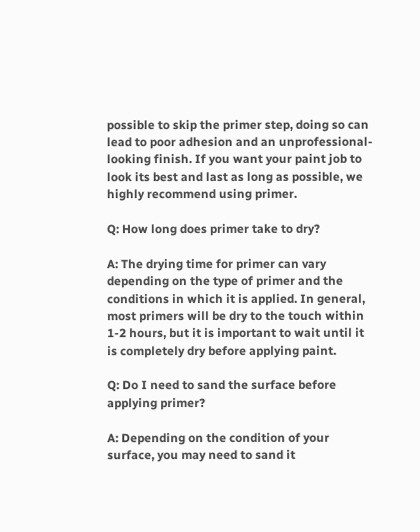possible to skip the primer step, doing so can lead to poor adhesion and an unprofessional-looking finish. If you want your paint job to look its best and last as long as possible, we highly recommend using primer.

Q: How long does primer take to dry?

A: The drying time for primer can vary depending on the type of primer and the conditions in which it is applied. In general, most primers will be dry to the touch within 1-2 hours, but it is important to wait until it is completely dry before applying paint.

Q: Do I need to sand the surface before applying primer?

A: Depending on the condition of your surface, you may need to sand it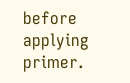before applying primer.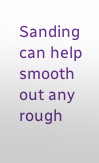Sanding can help smooth out any rough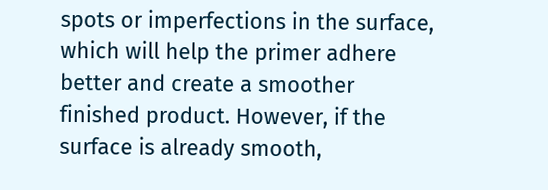spots or imperfections in the surface, which will help the primer adhere better and create a smoother finished product. However, if the surface is already smooth,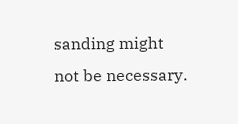sanding might not be necessary.